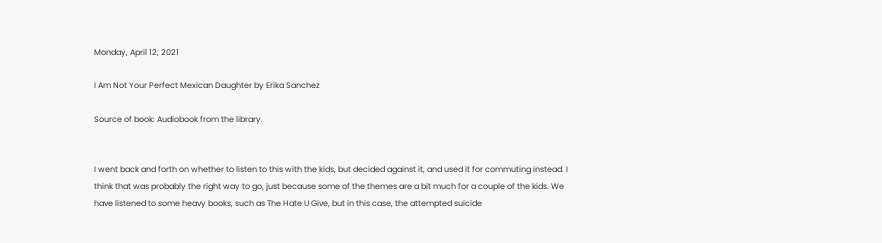Monday, April 12, 2021

I Am Not Your Perfect Mexican Daughter by Erika Sanchez

Source of book: Audiobook from the library.


I went back and forth on whether to listen to this with the kids, but decided against it, and used it for commuting instead. I think that was probably the right way to go, just because some of the themes are a bit much for a couple of the kids. We have listened to some heavy books, such as The Hate U Give, but in this case, the attempted suicide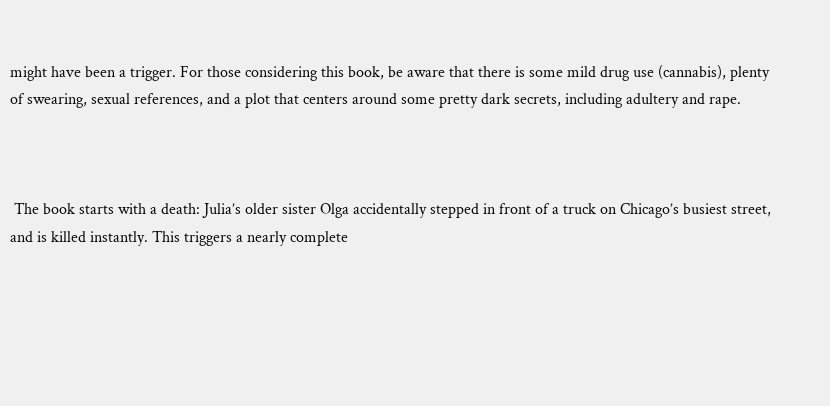might have been a trigger. For those considering this book, be aware that there is some mild drug use (cannabis), plenty of swearing, sexual references, and a plot that centers around some pretty dark secrets, including adultery and rape.



 The book starts with a death: Julia’s older sister Olga accidentally stepped in front of a truck on Chicago’s busiest street, and is killed instantly. This triggers a nearly complete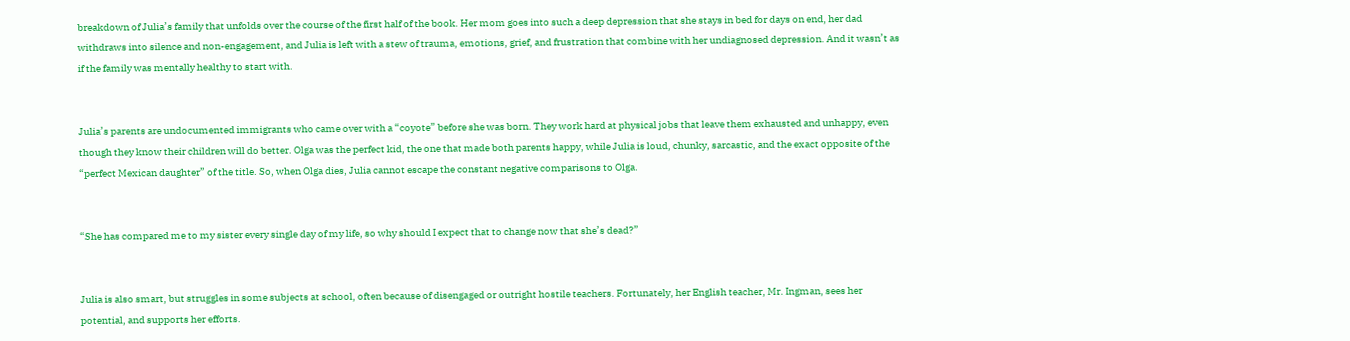breakdown of Julia’s family that unfolds over the course of the first half of the book. Her mom goes into such a deep depression that she stays in bed for days on end, her dad withdraws into silence and non-engagement, and Julia is left with a stew of trauma, emotions, grief, and frustration that combine with her undiagnosed depression. And it wasn’t as if the family was mentally healthy to start with.


Julia’s parents are undocumented immigrants who came over with a “coyote” before she was born. They work hard at physical jobs that leave them exhausted and unhappy, even though they know their children will do better. Olga was the perfect kid, the one that made both parents happy, while Julia is loud, chunky, sarcastic, and the exact opposite of the “perfect Mexican daughter” of the title. So, when Olga dies, Julia cannot escape the constant negative comparisons to Olga.


“She has compared me to my sister every single day of my life, so why should I expect that to change now that she’s dead?”


Julia is also smart, but struggles in some subjects at school, often because of disengaged or outright hostile teachers. Fortunately, her English teacher, Mr. Ingman, sees her potential, and supports her efforts.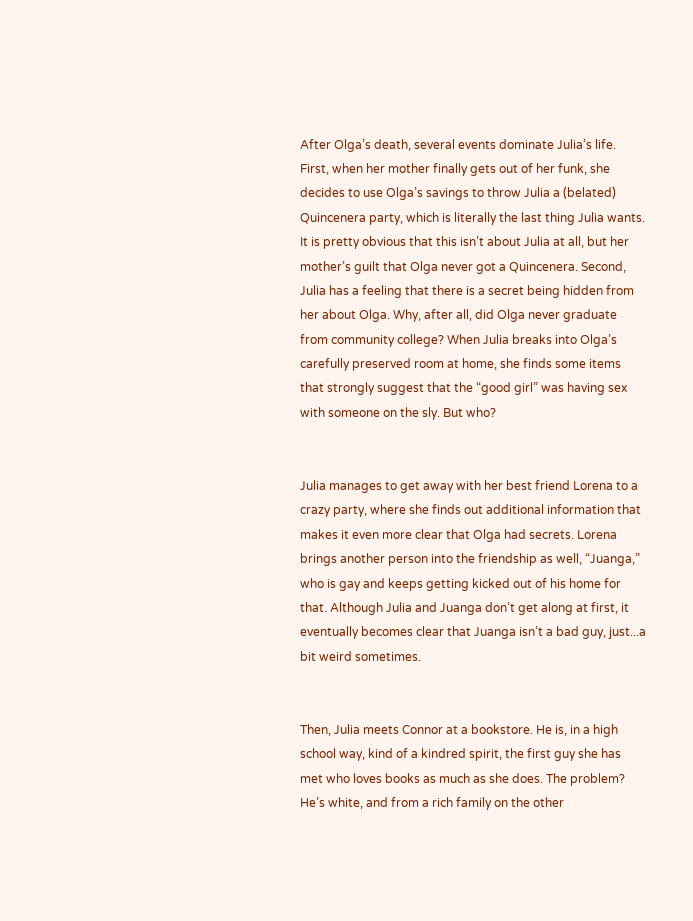After Olga’s death, several events dominate Julia’s life. First, when her mother finally gets out of her funk, she decides to use Olga’s savings to throw Julia a (belated) Quincenera party, which is literally the last thing Julia wants. It is pretty obvious that this isn’t about Julia at all, but her mother’s guilt that Olga never got a Quincenera. Second, Julia has a feeling that there is a secret being hidden from her about Olga. Why, after all, did Olga never graduate from community college? When Julia breaks into Olga’s carefully preserved room at home, she finds some items that strongly suggest that the “good girl” was having sex with someone on the sly. But who?


Julia manages to get away with her best friend Lorena to a crazy party, where she finds out additional information that makes it even more clear that Olga had secrets. Lorena brings another person into the friendship as well, “Juanga,” who is gay and keeps getting kicked out of his home for that. Although Julia and Juanga don’t get along at first, it eventually becomes clear that Juanga isn’t a bad guy, just...a bit weird sometimes.


Then, Julia meets Connor at a bookstore. He is, in a high school way, kind of a kindred spirit, the first guy she has met who loves books as much as she does. The problem? He’s white, and from a rich family on the other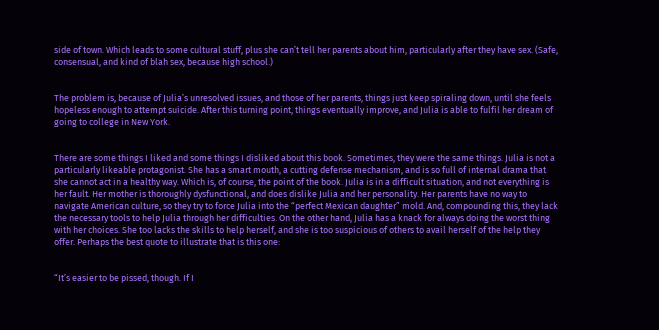side of town. Which leads to some cultural stuff, plus she can’t tell her parents about him, particularly after they have sex. (Safe, consensual, and kind of blah sex, because high school.)


The problem is, because of Julia’s unresolved issues, and those of her parents, things just keep spiraling down, until she feels hopeless enough to attempt suicide. After this turning point, things eventually improve, and Julia is able to fulfil her dream of going to college in New York.


There are some things I liked and some things I disliked about this book. Sometimes, they were the same things. Julia is not a particularly likeable protagonist. She has a smart mouth, a cutting defense mechanism, and is so full of internal drama that she cannot act in a healthy way. Which is, of course, the point of the book. Julia is in a difficult situation, and not everything is her fault. Her mother is thoroughly dysfunctional, and does dislike Julia and her personality. Her parents have no way to navigate American culture, so they try to force Julia into the “perfect Mexican daughter” mold. And, compounding this, they lack the necessary tools to help Julia through her difficulties. On the other hand, Julia has a knack for always doing the worst thing with her choices. She too lacks the skills to help herself, and she is too suspicious of others to avail herself of the help they offer. Perhaps the best quote to illustrate that is this one:


“It’s easier to be pissed, though. If I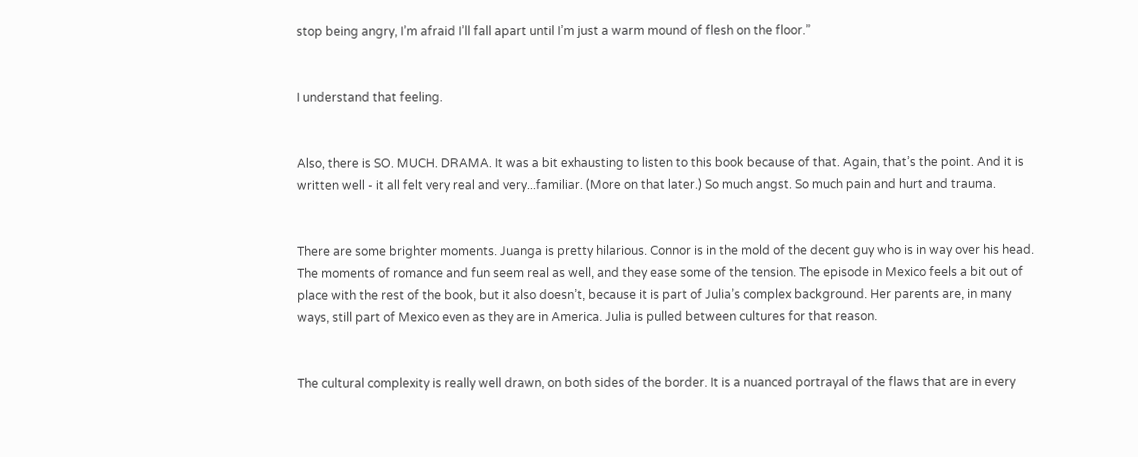stop being angry, I’m afraid I’ll fall apart until I’m just a warm mound of flesh on the floor.”


I understand that feeling.


Also, there is SO. MUCH. DRAMA. It was a bit exhausting to listen to this book because of that. Again, that’s the point. And it is written well - it all felt very real and very...familiar. (More on that later.) So much angst. So much pain and hurt and trauma.


There are some brighter moments. Juanga is pretty hilarious. Connor is in the mold of the decent guy who is in way over his head. The moments of romance and fun seem real as well, and they ease some of the tension. The episode in Mexico feels a bit out of place with the rest of the book, but it also doesn’t, because it is part of Julia’s complex background. Her parents are, in many ways, still part of Mexico even as they are in America. Julia is pulled between cultures for that reason.


The cultural complexity is really well drawn, on both sides of the border. It is a nuanced portrayal of the flaws that are in every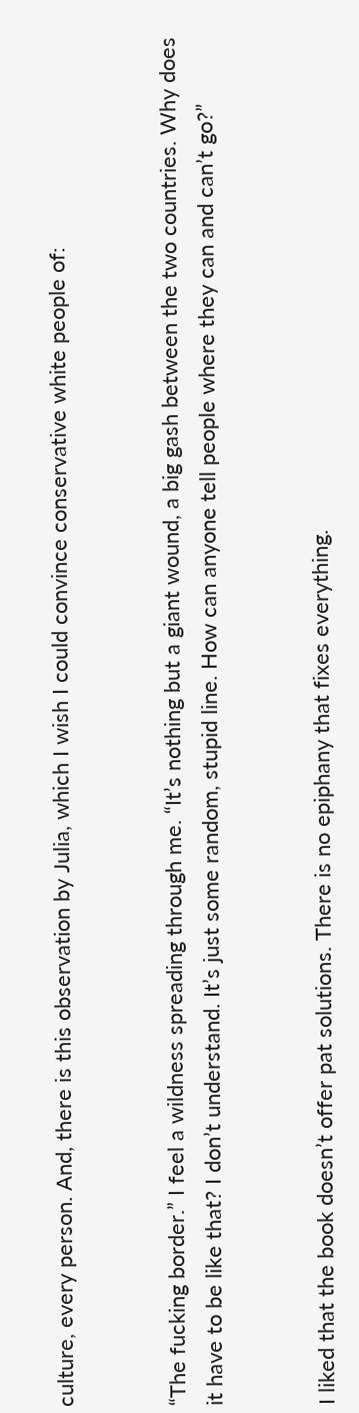culture, every person. And, there is this observation by Julia, which I wish I could convince conservative white people of:


“The fucking border.” I feel a wildness spreading through me. “It’s nothing but a giant wound, a big gash between the two countries. Why does it have to be like that? I don’t understand. It’s just some random, stupid line. How can anyone tell people where they can and can’t go?”


I liked that the book doesn’t offer pat solutions. There is no epiphany that fixes everything.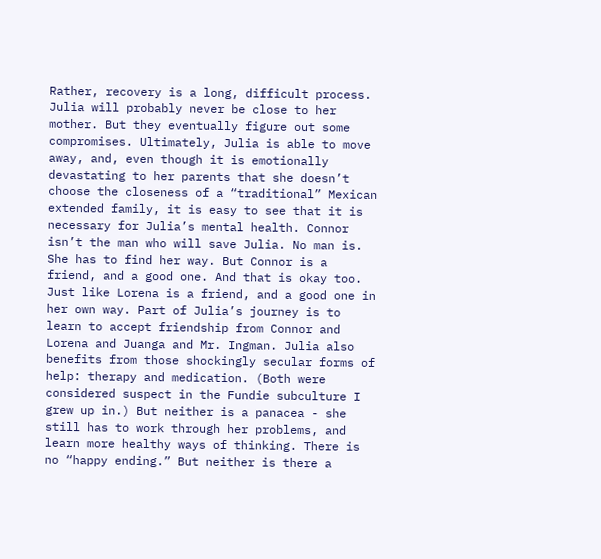Rather, recovery is a long, difficult process. Julia will probably never be close to her mother. But they eventually figure out some compromises. Ultimately, Julia is able to move away, and, even though it is emotionally devastating to her parents that she doesn’t choose the closeness of a “traditional” Mexican extended family, it is easy to see that it is necessary for Julia’s mental health. Connor isn’t the man who will save Julia. No man is. She has to find her way. But Connor is a friend, and a good one. And that is okay too. Just like Lorena is a friend, and a good one in her own way. Part of Julia’s journey is to learn to accept friendship from Connor and Lorena and Juanga and Mr. Ingman. Julia also benefits from those shockingly secular forms of help: therapy and medication. (Both were considered suspect in the Fundie subculture I grew up in.) But neither is a panacea - she still has to work through her problems, and learn more healthy ways of thinking. There is no “happy ending.” But neither is there a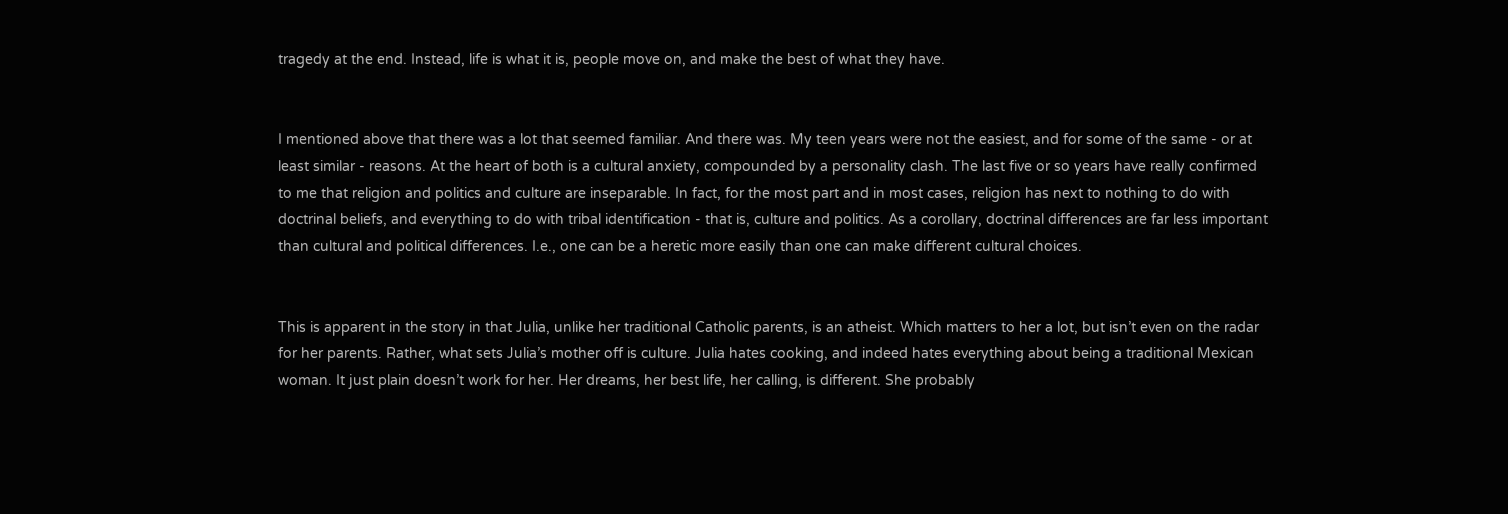tragedy at the end. Instead, life is what it is, people move on, and make the best of what they have.


I mentioned above that there was a lot that seemed familiar. And there was. My teen years were not the easiest, and for some of the same - or at least similar - reasons. At the heart of both is a cultural anxiety, compounded by a personality clash. The last five or so years have really confirmed to me that religion and politics and culture are inseparable. In fact, for the most part and in most cases, religion has next to nothing to do with doctrinal beliefs, and everything to do with tribal identification - that is, culture and politics. As a corollary, doctrinal differences are far less important than cultural and political differences. I.e., one can be a heretic more easily than one can make different cultural choices.


This is apparent in the story in that Julia, unlike her traditional Catholic parents, is an atheist. Which matters to her a lot, but isn’t even on the radar for her parents. Rather, what sets Julia’s mother off is culture. Julia hates cooking, and indeed hates everything about being a traditional Mexican woman. It just plain doesn’t work for her. Her dreams, her best life, her calling, is different. She probably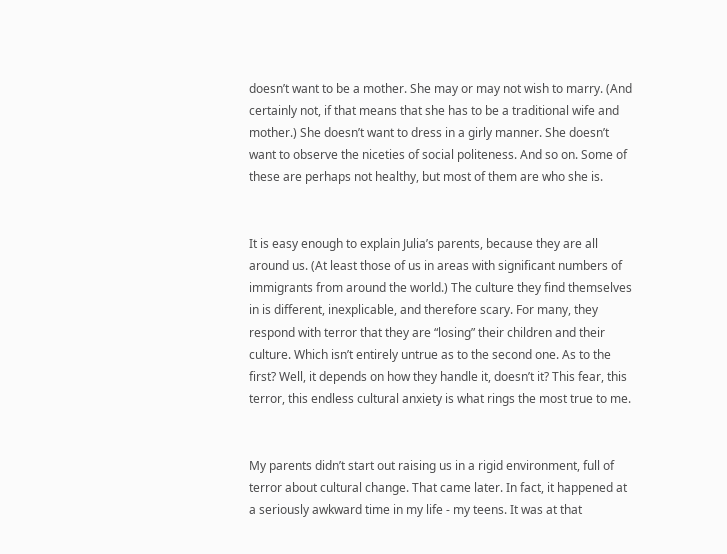doesn’t want to be a mother. She may or may not wish to marry. (And certainly not, if that means that she has to be a traditional wife and mother.) She doesn’t want to dress in a girly manner. She doesn’t want to observe the niceties of social politeness. And so on. Some of these are perhaps not healthy, but most of them are who she is.


It is easy enough to explain Julia’s parents, because they are all around us. (At least those of us in areas with significant numbers of immigrants from around the world.) The culture they find themselves in is different, inexplicable, and therefore scary. For many, they respond with terror that they are “losing” their children and their culture. Which isn’t entirely untrue as to the second one. As to the first? Well, it depends on how they handle it, doesn’t it? This fear, this terror, this endless cultural anxiety is what rings the most true to me.


My parents didn’t start out raising us in a rigid environment, full of terror about cultural change. That came later. In fact, it happened at a seriously awkward time in my life - my teens. It was at that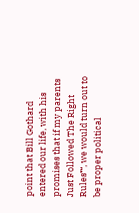point that Bill Gothard entered our life, with his promises that if my parents Just Followed The Right Rules™, we would turn out to be proper political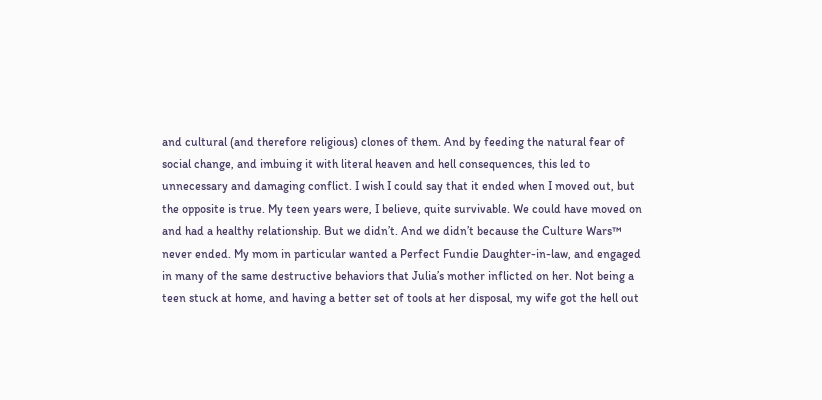and cultural (and therefore religious) clones of them. And by feeding the natural fear of social change, and imbuing it with literal heaven and hell consequences, this led to unnecessary and damaging conflict. I wish I could say that it ended when I moved out, but the opposite is true. My teen years were, I believe, quite survivable. We could have moved on and had a healthy relationship. But we didn’t. And we didn’t because the Culture Wars™ never ended. My mom in particular wanted a Perfect Fundie Daughter-in-law, and engaged in many of the same destructive behaviors that Julia’s mother inflicted on her. Not being a teen stuck at home, and having a better set of tools at her disposal, my wife got the hell out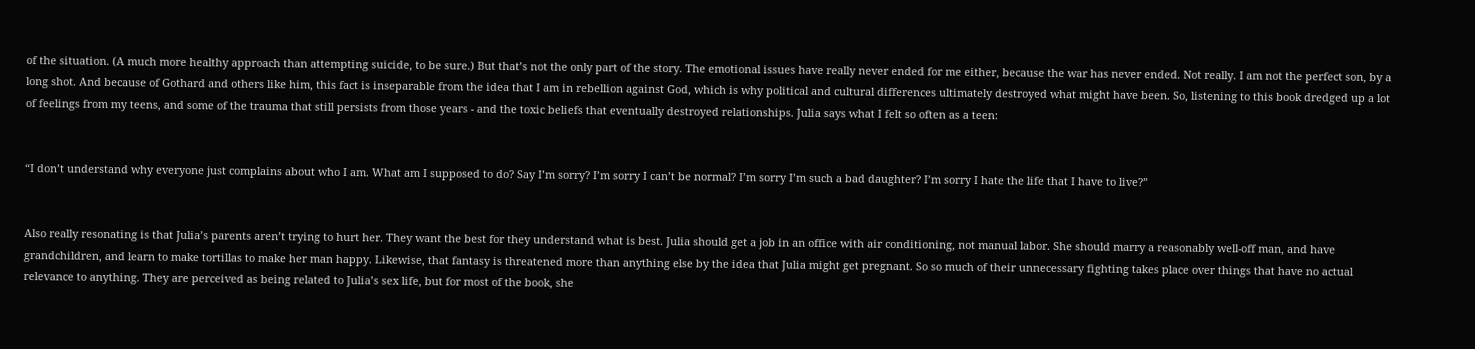of the situation. (A much more healthy approach than attempting suicide, to be sure.) But that’s not the only part of the story. The emotional issues have really never ended for me either, because the war has never ended. Not really. I am not the perfect son, by a long shot. And because of Gothard and others like him, this fact is inseparable from the idea that I am in rebellion against God, which is why political and cultural differences ultimately destroyed what might have been. So, listening to this book dredged up a lot of feelings from my teens, and some of the trauma that still persists from those years - and the toxic beliefs that eventually destroyed relationships. Julia says what I felt so often as a teen:


“I don’t understand why everyone just complains about who I am. What am I supposed to do? Say I’m sorry? I’m sorry I can’t be normal? I’m sorry I’m such a bad daughter? I’m sorry I hate the life that I have to live?”


Also really resonating is that Julia’s parents aren’t trying to hurt her. They want the best for they understand what is best. Julia should get a job in an office with air conditioning, not manual labor. She should marry a reasonably well-off man, and have grandchildren, and learn to make tortillas to make her man happy. Likewise, that fantasy is threatened more than anything else by the idea that Julia might get pregnant. So so much of their unnecessary fighting takes place over things that have no actual relevance to anything. They are perceived as being related to Julia’s sex life, but for most of the book, she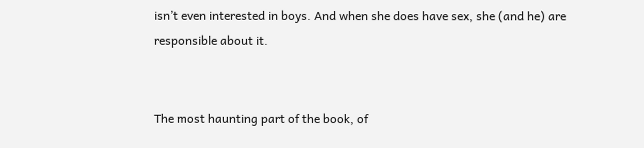isn’t even interested in boys. And when she does have sex, she (and he) are responsible about it.


The most haunting part of the book, of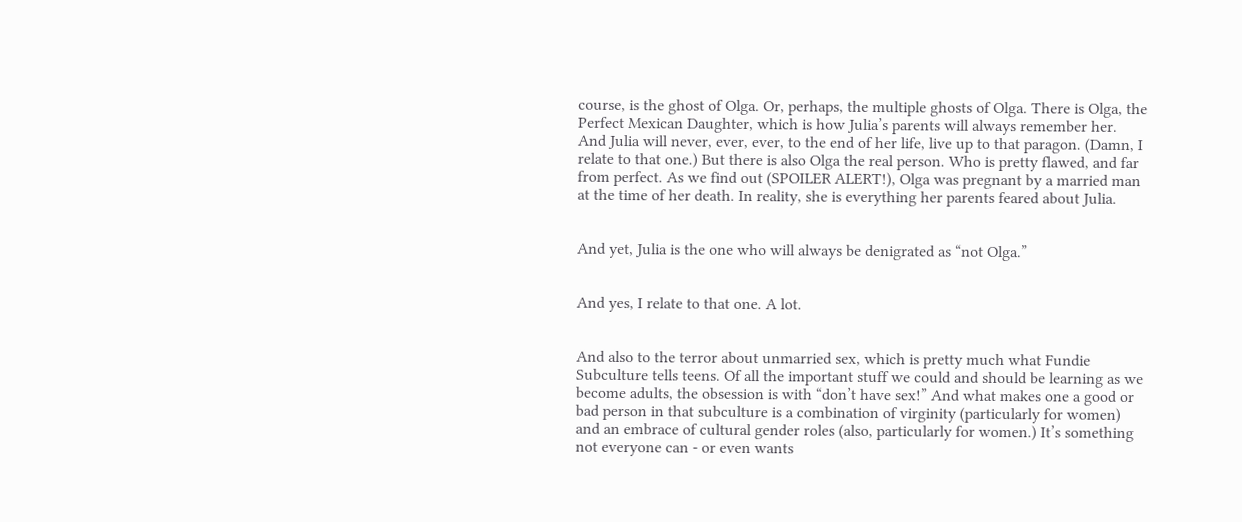course, is the ghost of Olga. Or, perhaps, the multiple ghosts of Olga. There is Olga, the Perfect Mexican Daughter, which is how Julia’s parents will always remember her. And Julia will never, ever, ever, to the end of her life, live up to that paragon. (Damn, I relate to that one.) But there is also Olga the real person. Who is pretty flawed, and far from perfect. As we find out (SPOILER ALERT!), Olga was pregnant by a married man at the time of her death. In reality, she is everything her parents feared about Julia.


And yet, Julia is the one who will always be denigrated as “not Olga.”


And yes, I relate to that one. A lot.


And also to the terror about unmarried sex, which is pretty much what Fundie Subculture tells teens. Of all the important stuff we could and should be learning as we become adults, the obsession is with “don’t have sex!” And what makes one a good or bad person in that subculture is a combination of virginity (particularly for women) and an embrace of cultural gender roles (also, particularly for women.) It’s something not everyone can - or even wants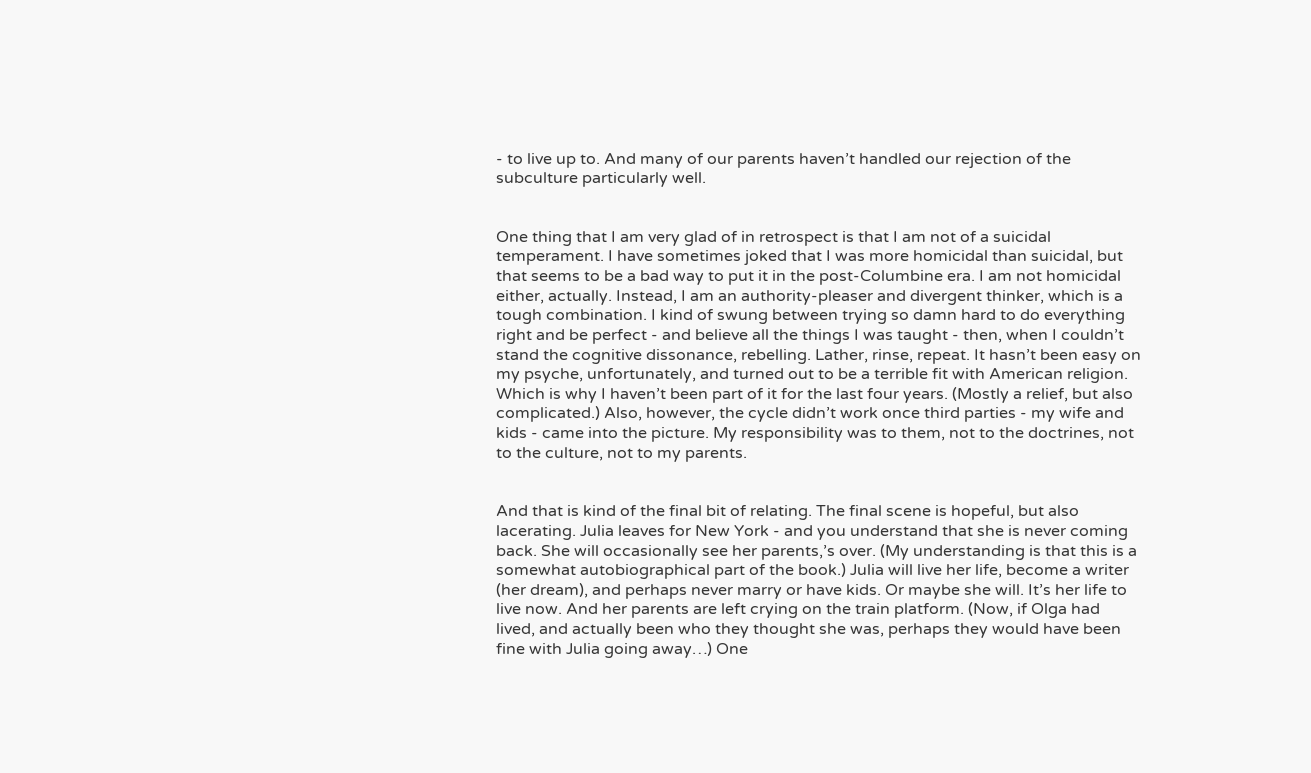- to live up to. And many of our parents haven’t handled our rejection of the subculture particularly well.


One thing that I am very glad of in retrospect is that I am not of a suicidal temperament. I have sometimes joked that I was more homicidal than suicidal, but that seems to be a bad way to put it in the post-Columbine era. I am not homicidal either, actually. Instead, I am an authority-pleaser and divergent thinker, which is a tough combination. I kind of swung between trying so damn hard to do everything right and be perfect - and believe all the things I was taught - then, when I couldn’t stand the cognitive dissonance, rebelling. Lather, rinse, repeat. It hasn’t been easy on my psyche, unfortunately, and turned out to be a terrible fit with American religion. Which is why I haven’t been part of it for the last four years. (Mostly a relief, but also complicated.) Also, however, the cycle didn’t work once third parties - my wife and kids - came into the picture. My responsibility was to them, not to the doctrines, not to the culture, not to my parents.


And that is kind of the final bit of relating. The final scene is hopeful, but also lacerating. Julia leaves for New York - and you understand that she is never coming back. She will occasionally see her parents,’s over. (My understanding is that this is a somewhat autobiographical part of the book.) Julia will live her life, become a writer (her dream), and perhaps never marry or have kids. Or maybe she will. It’s her life to live now. And her parents are left crying on the train platform. (Now, if Olga had lived, and actually been who they thought she was, perhaps they would have been fine with Julia going away…) One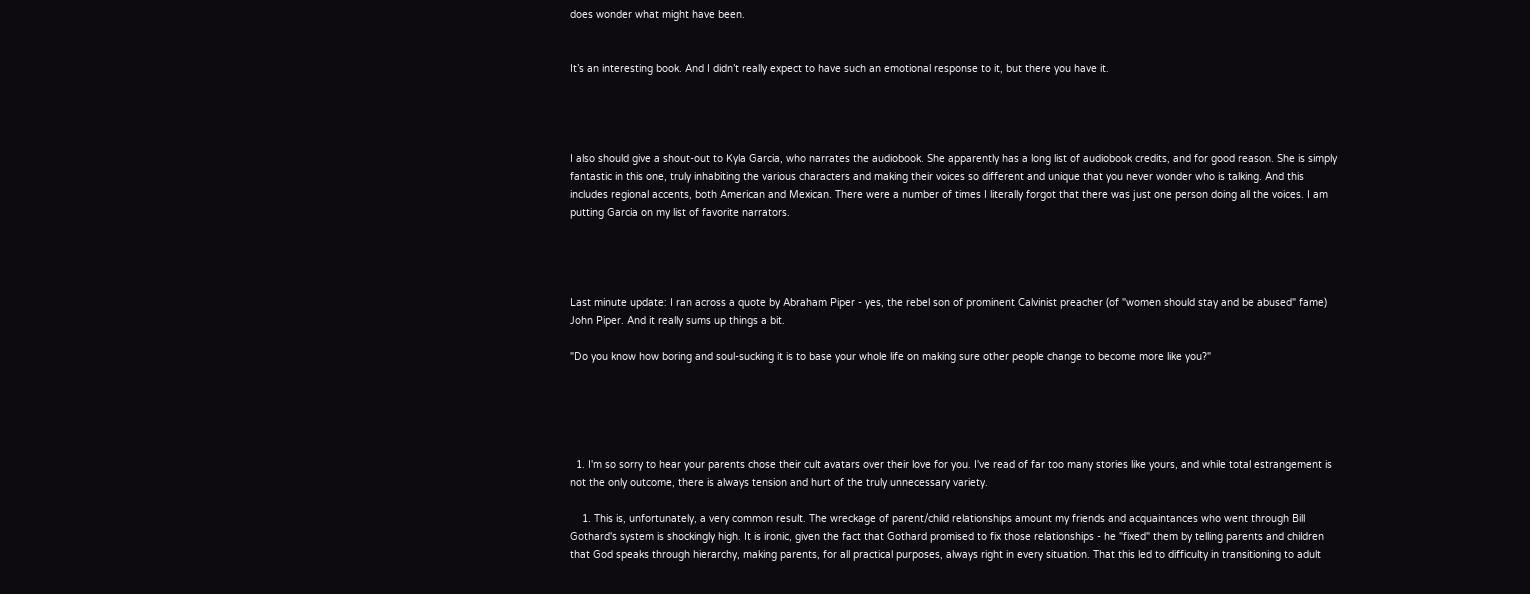does wonder what might have been.


It’s an interesting book. And I didn’t really expect to have such an emotional response to it, but there you have it.




I also should give a shout-out to Kyla Garcia, who narrates the audiobook. She apparently has a long list of audiobook credits, and for good reason. She is simply fantastic in this one, truly inhabiting the various characters and making their voices so different and unique that you never wonder who is talking. And this includes regional accents, both American and Mexican. There were a number of times I literally forgot that there was just one person doing all the voices. I am putting Garcia on my list of favorite narrators.




Last minute update: I ran across a quote by Abraham Piper - yes, the rebel son of prominent Calvinist preacher (of "women should stay and be abused" fame) John Piper. And it really sums up things a bit.

"Do you know how boring and soul-sucking it is to base your whole life on making sure other people change to become more like you?"





  1. I'm so sorry to hear your parents chose their cult avatars over their love for you. I've read of far too many stories like yours, and while total estrangement is not the only outcome, there is always tension and hurt of the truly unnecessary variety.

    1. This is, unfortunately, a very common result. The wreckage of parent/child relationships amount my friends and acquaintances who went through Bill Gothard's system is shockingly high. It is ironic, given the fact that Gothard promised to fix those relationships - he "fixed" them by telling parents and children that God speaks through hierarchy, making parents, for all practical purposes, always right in every situation. That this led to difficulty in transitioning to adult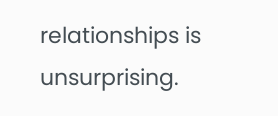relationships is unsurprising.